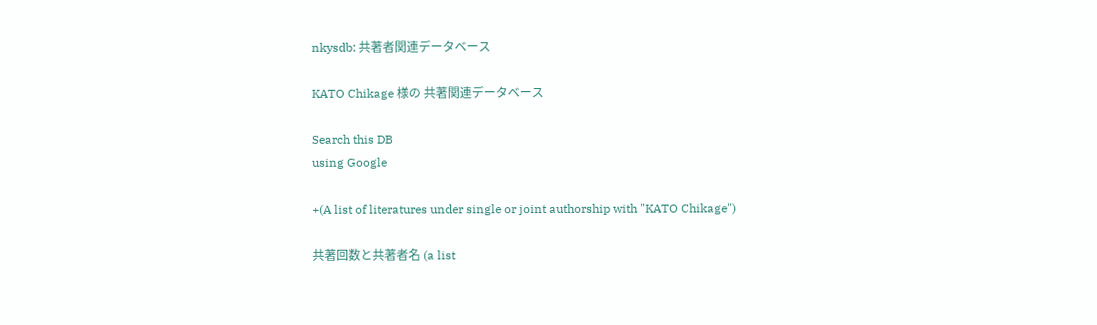nkysdb: 共著者関連データベース

KATO Chikage 様の 共著関連データベース

Search this DB
using Google

+(A list of literatures under single or joint authorship with "KATO Chikage")

共著回数と共著者名 (a list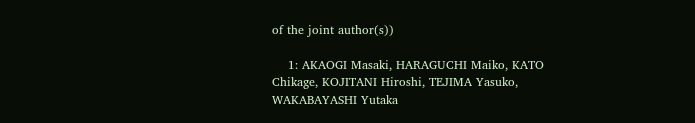of the joint author(s))

    1: AKAOGI Masaki, HARAGUCHI Maiko, KATO Chikage, KOJITANI Hiroshi, TEJIMA Yasuko, WAKABAYASHI Yutaka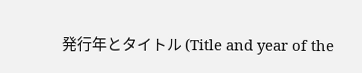発行年とタイトル (Title and year of the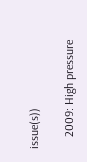issue(s))

    2009: High pressure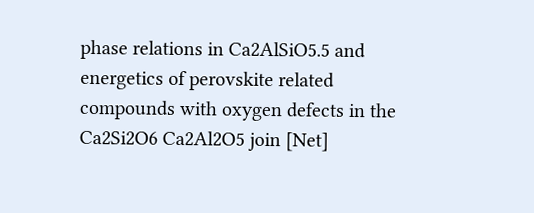phase relations in Ca2AlSiO5.5 and energetics of perovskite related compounds with oxygen defects in the Ca2Si2O6 Ca2Al2O5 join [Net]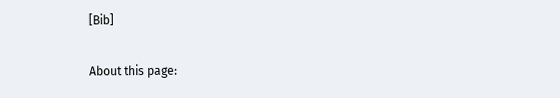[Bib]

About this page: